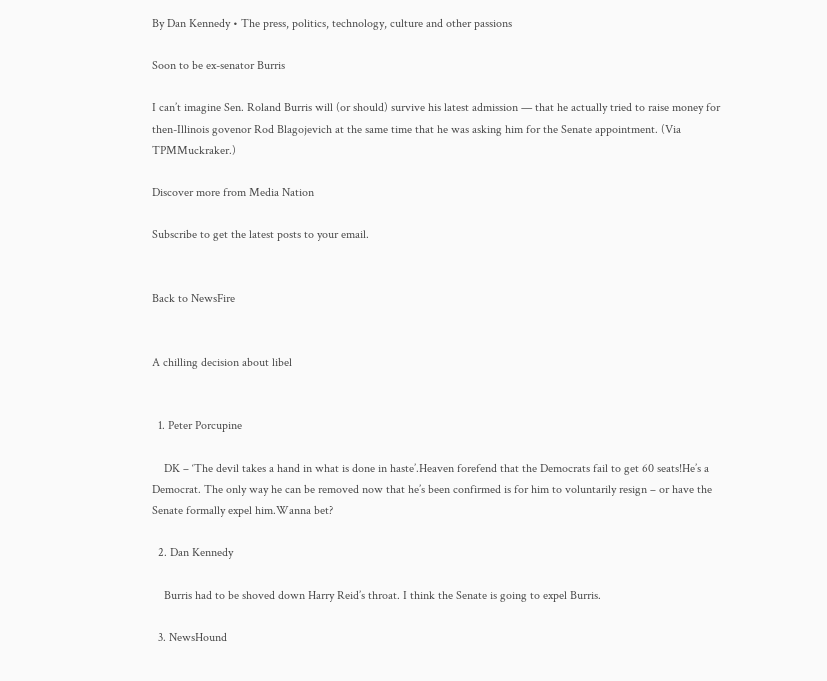By Dan Kennedy • The press, politics, technology, culture and other passions

Soon to be ex-senator Burris

I can’t imagine Sen. Roland Burris will (or should) survive his latest admission — that he actually tried to raise money for then-Illinois govenor Rod Blagojevich at the same time that he was asking him for the Senate appointment. (Via TPMMuckraker.)

Discover more from Media Nation

Subscribe to get the latest posts to your email.


Back to NewsFire


A chilling decision about libel


  1. Peter Porcupine

    DK – ‘The devil takes a hand in what is done in haste’.Heaven forefend that the Democrats fail to get 60 seats!He’s a Democrat. The only way he can be removed now that he’s been confirmed is for him to voluntarily resign – or have the Senate formally expel him.Wanna bet?

  2. Dan Kennedy

    Burris had to be shoved down Harry Reid’s throat. I think the Senate is going to expel Burris.

  3. NewsHound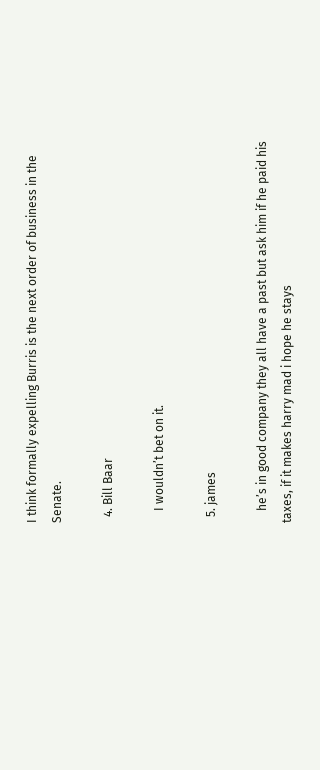I think formally expelling Burris is the next order of business in the Senate.

  4. Bill Baar

    I wouldn’t bet on it.

  5. james

    he’s in good company they all have a past but ask him if he paid his taxes, if it makes harry mad i hope he stays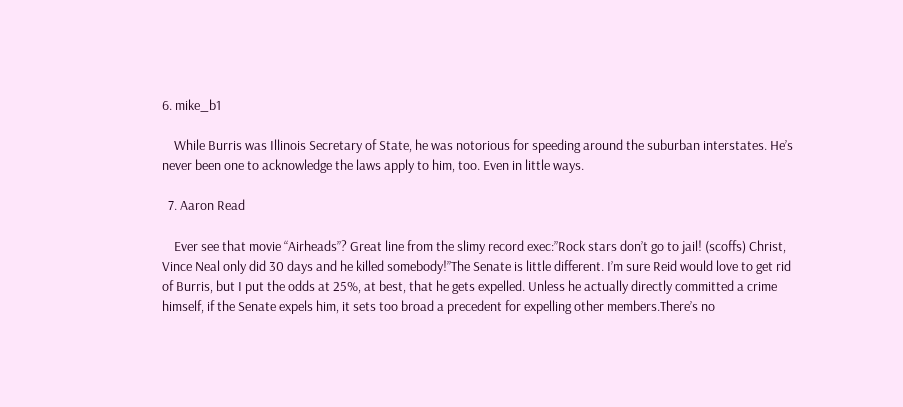6. mike_b1

    While Burris was Illinois Secretary of State, he was notorious for speeding around the suburban interstates. He’s never been one to acknowledge the laws apply to him, too. Even in little ways.

  7. Aaron Read

    Ever see that movie “Airheads”? Great line from the slimy record exec:”Rock stars don’t go to jail! (scoffs) Christ, Vince Neal only did 30 days and he killed somebody!”The Senate is little different. I’m sure Reid would love to get rid of Burris, but I put the odds at 25%, at best, that he gets expelled. Unless he actually directly committed a crime himself, if the Senate expels him, it sets too broad a precedent for expelling other members.There’s no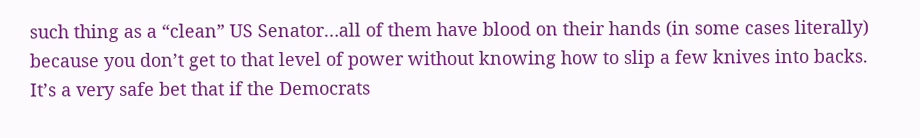such thing as a “clean” US Senator…all of them have blood on their hands (in some cases literally) because you don’t get to that level of power without knowing how to slip a few knives into backs. It’s a very safe bet that if the Democrats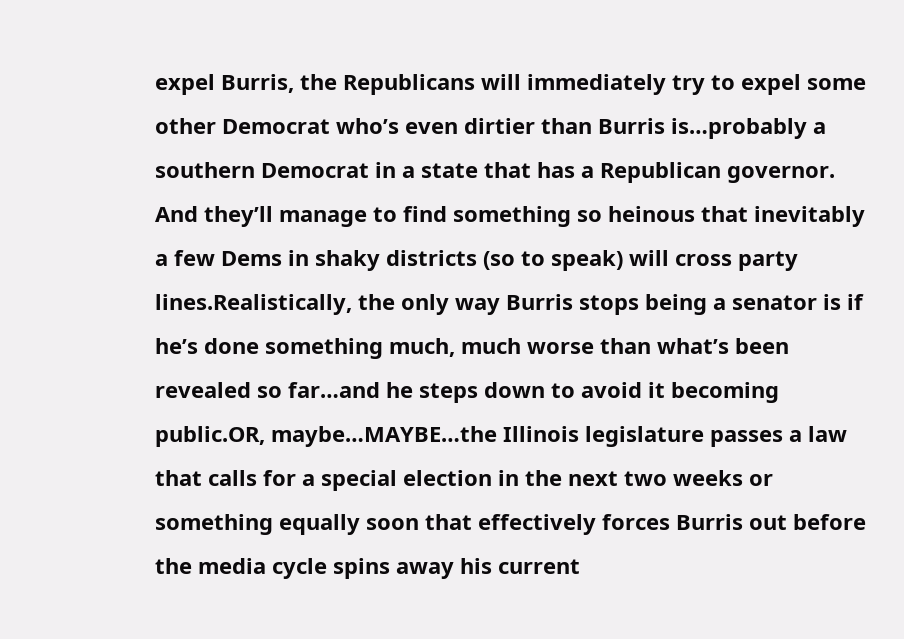expel Burris, the Republicans will immediately try to expel some other Democrat who’s even dirtier than Burris is…probably a southern Democrat in a state that has a Republican governor. And they’ll manage to find something so heinous that inevitably a few Dems in shaky districts (so to speak) will cross party lines.Realistically, the only way Burris stops being a senator is if he’s done something much, much worse than what’s been revealed so far…and he steps down to avoid it becoming public.OR, maybe…MAYBE…the Illinois legislature passes a law that calls for a special election in the next two weeks or something equally soon that effectively forces Burris out before the media cycle spins away his current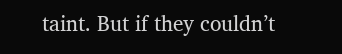taint. But if they couldn’t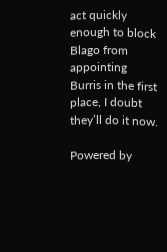act quickly enough to block Blago from appointing Burris in the first place, I doubt they’ll do it now.

Powered by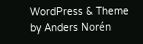WordPress & Theme by Anders Norén